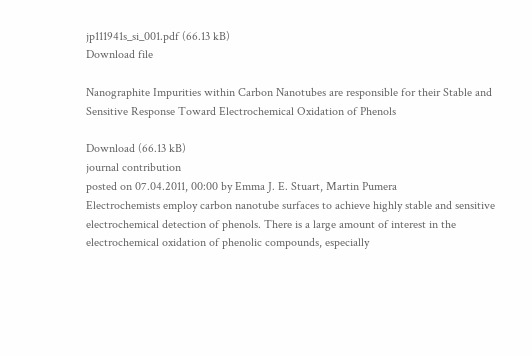jp111941s_si_001.pdf (66.13 kB)
Download file

Nanographite Impurities within Carbon Nanotubes are responsible for their Stable and Sensitive Response Toward Electrochemical Oxidation of Phenols

Download (66.13 kB)
journal contribution
posted on 07.04.2011, 00:00 by Emma J. E. Stuart, Martin Pumera
Electrochemists employ carbon nanotube surfaces to achieve highly stable and sensitive electrochemical detection of phenols. There is a large amount of interest in the electrochemical oxidation of phenolic compounds, especially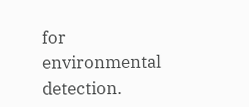for environmental detection.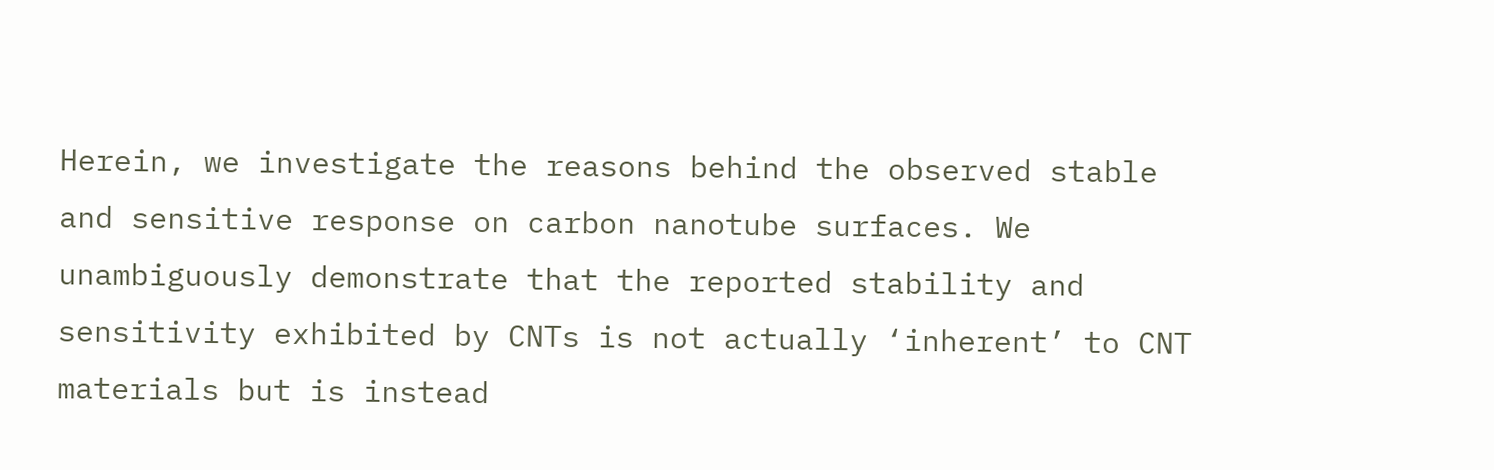Herein, we investigate the reasons behind the observed stable and sensitive response on carbon nanotube surfaces. We unambiguously demonstrate that the reported stability and sensitivity exhibited by CNTs is not actually ‘inherent’ to CNT materials but is instead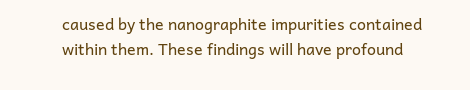caused by the nanographite impurities contained within them. These findings will have profound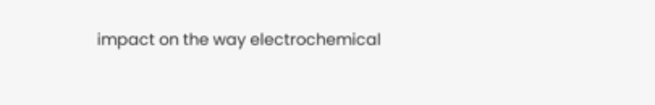impact on the way electrochemical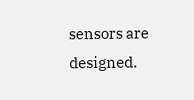sensors are designed.